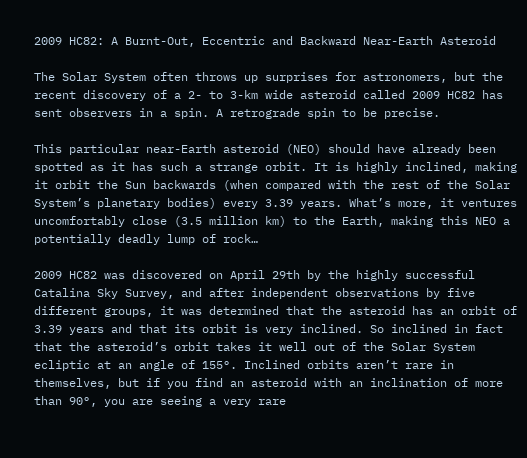2009 HC82: A Burnt-Out, Eccentric and Backward Near-Earth Asteroid

The Solar System often throws up surprises for astronomers, but the recent discovery of a 2- to 3-km wide asteroid called 2009 HC82 has sent observers in a spin. A retrograde spin to be precise.

This particular near-Earth asteroid (NEO) should have already been spotted as it has such a strange orbit. It is highly inclined, making it orbit the Sun backwards (when compared with the rest of the Solar System’s planetary bodies) every 3.39 years. What’s more, it ventures uncomfortably close (3.5 million km) to the Earth, making this NEO a potentially deadly lump of rock…

2009 HC82 was discovered on April 29th by the highly successful Catalina Sky Survey, and after independent observations by five different groups, it was determined that the asteroid has an orbit of 3.39 years and that its orbit is very inclined. So inclined in fact that the asteroid’s orbit takes it well out of the Solar System ecliptic at an angle of 155°. Inclined orbits aren’t rare in themselves, but if you find an asteroid with an inclination of more than 90°, you are seeing a very rare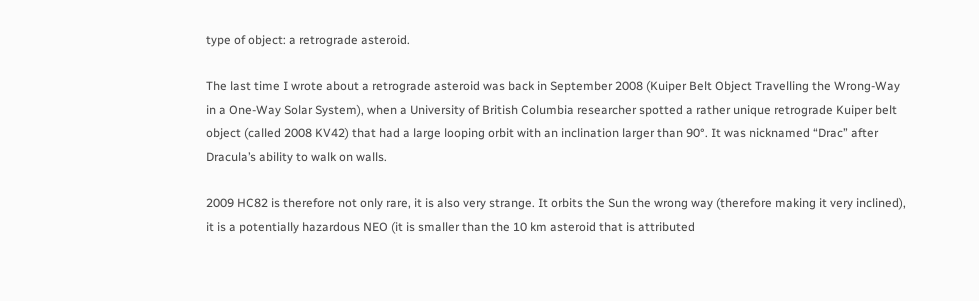type of object: a retrograde asteroid.

The last time I wrote about a retrograde asteroid was back in September 2008 (Kuiper Belt Object Travelling the Wrong-Way in a One-Way Solar System), when a University of British Columbia researcher spotted a rather unique retrograde Kuiper belt object (called 2008 KV42) that had a large looping orbit with an inclination larger than 90°. It was nicknamed “Drac” after Dracula’s ability to walk on walls.

2009 HC82 is therefore not only rare, it is also very strange. It orbits the Sun the wrong way (therefore making it very inclined), it is a potentially hazardous NEO (it is smaller than the 10 km asteroid that is attributed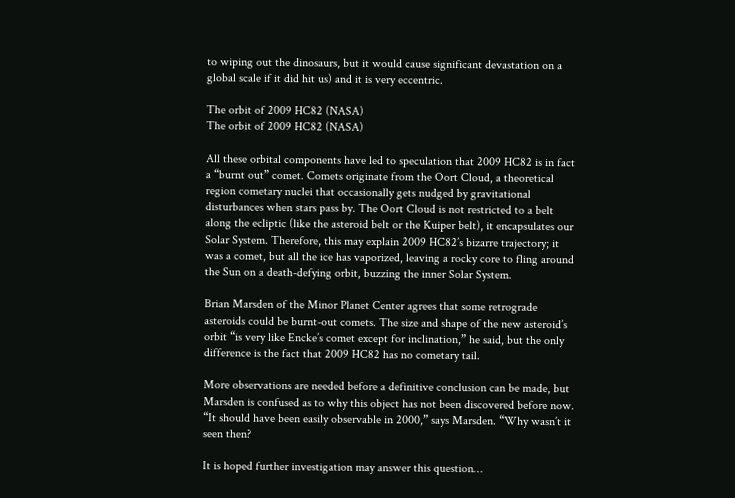to wiping out the dinosaurs, but it would cause significant devastation on a global scale if it did hit us) and it is very eccentric.

The orbit of 2009 HC82 (NASA)
The orbit of 2009 HC82 (NASA)

All these orbital components have led to speculation that 2009 HC82 is in fact a “burnt out” comet. Comets originate from the Oort Cloud, a theoretical region cometary nuclei that occasionally gets nudged by gravitational disturbances when stars pass by. The Oort Cloud is not restricted to a belt along the ecliptic (like the asteroid belt or the Kuiper belt), it encapsulates our Solar System. Therefore, this may explain 2009 HC82’s bizarre trajectory; it was a comet, but all the ice has vaporized, leaving a rocky core to fling around the Sun on a death-defying orbit, buzzing the inner Solar System.

Brian Marsden of the Minor Planet Center agrees that some retrograde asteroids could be burnt-out comets. The size and shape of the new asteroid’s orbit “is very like Encke’s comet except for inclination,” he said, but the only difference is the fact that 2009 HC82 has no cometary tail.

More observations are needed before a definitive conclusion can be made, but Marsden is confused as to why this object has not been discovered before now. “It should have been easily observable in 2000,” says Marsden. “Why wasn’t it seen then?

It is hoped further investigation may answer this question…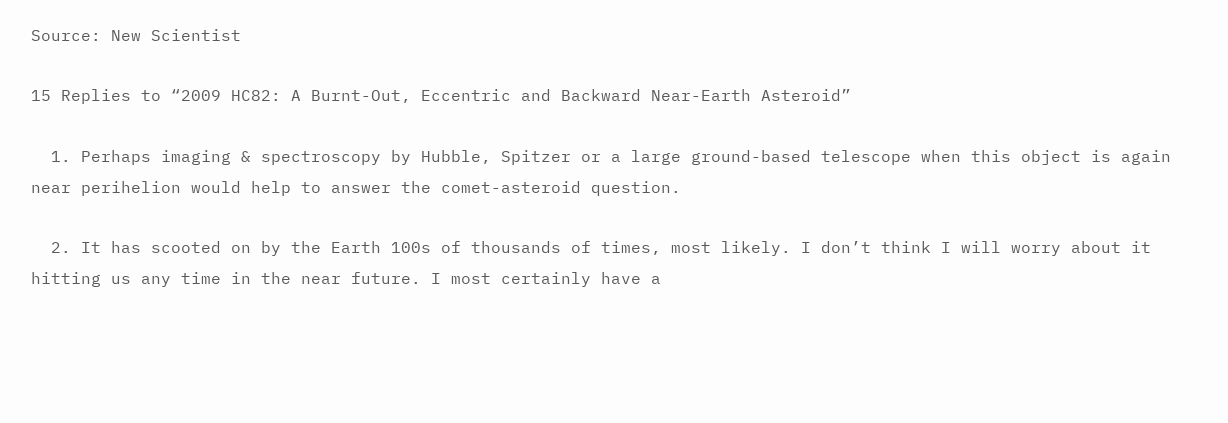Source: New Scientist

15 Replies to “2009 HC82: A Burnt-Out, Eccentric and Backward Near-Earth Asteroid”

  1. Perhaps imaging & spectroscopy by Hubble, Spitzer or a large ground-based telescope when this object is again near perihelion would help to answer the comet-asteroid question.

  2. It has scooted on by the Earth 100s of thousands of times, most likely. I don’t think I will worry about it hitting us any time in the near future. I most certainly have a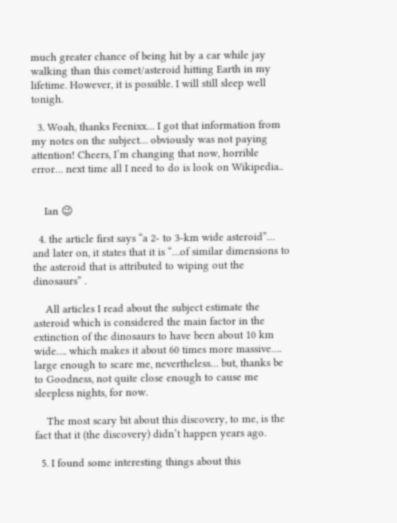much greater chance of being hit by a car while jay walking than this comet/asteroid hitting Earth in my lifetime. However, it is possible. I will still sleep well tonigh.

  3. Woah, thanks Feenixx… I got that information from my notes on the subject… obviously was not paying attention! Cheers, I’m changing that now, horrible error… next time all I need to do is look on Wikipedia..


    Ian 😉

  4. the article first says “a 2- to 3-km wide asteroid”… and later on, it states that it is “…of similar dimensions to the asteroid that is attributed to wiping out the dinosaurs” .

    All articles I read about the subject estimate the asteroid which is considered the main factor in the extinction of the dinosaurs to have been about 10 km wide…. which makes it about 60 times more massive…. large enough to scare me, nevertheless… but, thanks be to Goodness, not quite close enough to cause me sleepless nights, for now.

    The most scary bit about this discovery, to me, is the fact that it (the discovery) didn’t happen years ago.

  5. I found some interesting things about this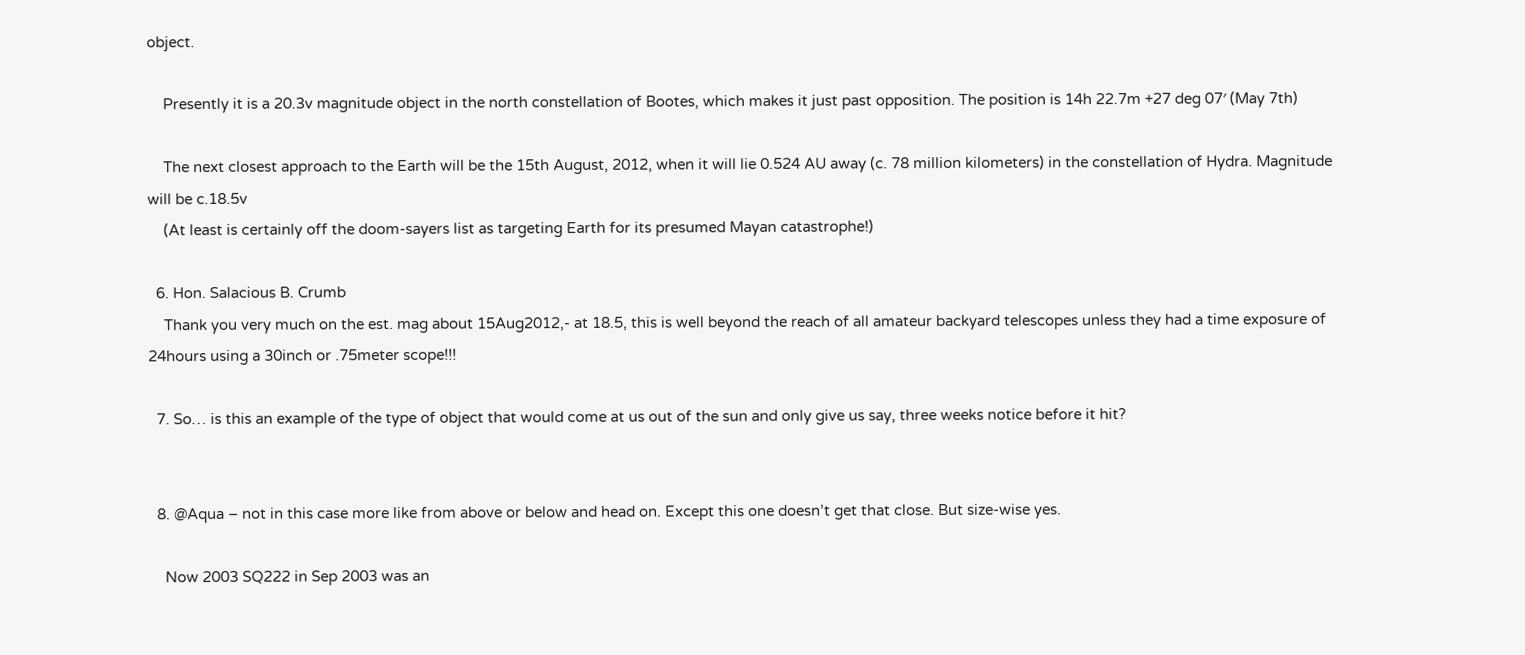object.

    Presently it is a 20.3v magnitude object in the north constellation of Bootes, which makes it just past opposition. The position is 14h 22.7m +27 deg 07′ (May 7th)

    The next closest approach to the Earth will be the 15th August, 2012, when it will lie 0.524 AU away (c. 78 million kilometers) in the constellation of Hydra. Magnitude will be c.18.5v
    (At least is certainly off the doom-sayers list as targeting Earth for its presumed Mayan catastrophe!)

  6. Hon. Salacious B. Crumb
    Thank you very much on the est. mag about 15Aug2012,- at 18.5, this is well beyond the reach of all amateur backyard telescopes unless they had a time exposure of 24hours using a 30inch or .75meter scope!!!

  7. So… is this an example of the type of object that would come at us out of the sun and only give us say, three weeks notice before it hit?


  8. @Aqua – not in this case more like from above or below and head on. Except this one doesn’t get that close. But size-wise yes.

    Now 2003 SQ222 in Sep 2003 was an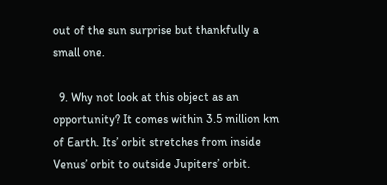out of the sun surprise but thankfully a small one.

  9. Why not look at this object as an opportunity? It comes within 3.5 million km of Earth. Its’ orbit stretches from inside Venus’ orbit to outside Jupiters’ orbit.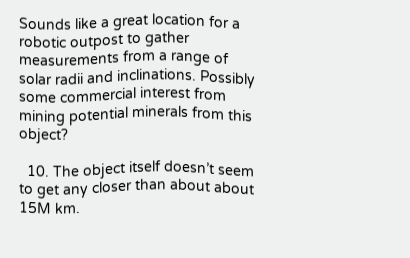Sounds like a great location for a robotic outpost to gather measurements from a range of solar radii and inclinations. Possibly some commercial interest from mining potential minerals from this object?

  10. The object itself doesn’t seem to get any closer than about about 15M km.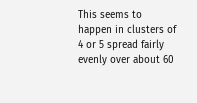This seems to happen in clusters of 4 or 5 spread fairly evenly over about 60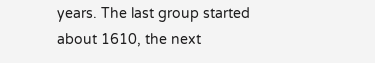years. The last group started about 1610, the next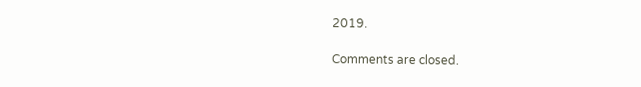2019.

Comments are closed.